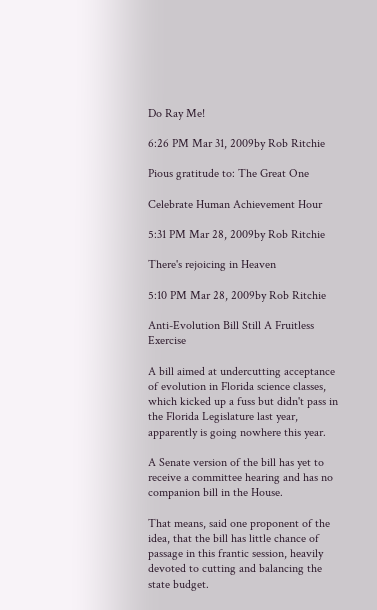Do Ray Me!

6:26 PM Mar 31, 2009by Rob Ritchie

Pious gratitude to: The Great One

Celebrate Human Achievement Hour

5:31 PM Mar 28, 2009by Rob Ritchie

There's rejoicing in Heaven

5:10 PM Mar 28, 2009by Rob Ritchie

Anti-Evolution Bill Still A Fruitless Exercise

A bill aimed at undercutting acceptance of evolution in Florida science classes, which kicked up a fuss but didn't pass in the Florida Legislature last year, apparently is going nowhere this year.

A Senate version of the bill has yet to receive a committee hearing and has no companion bill in the House.

That means, said one proponent of the idea, that the bill has little chance of passage in this frantic session, heavily devoted to cutting and balancing the state budget.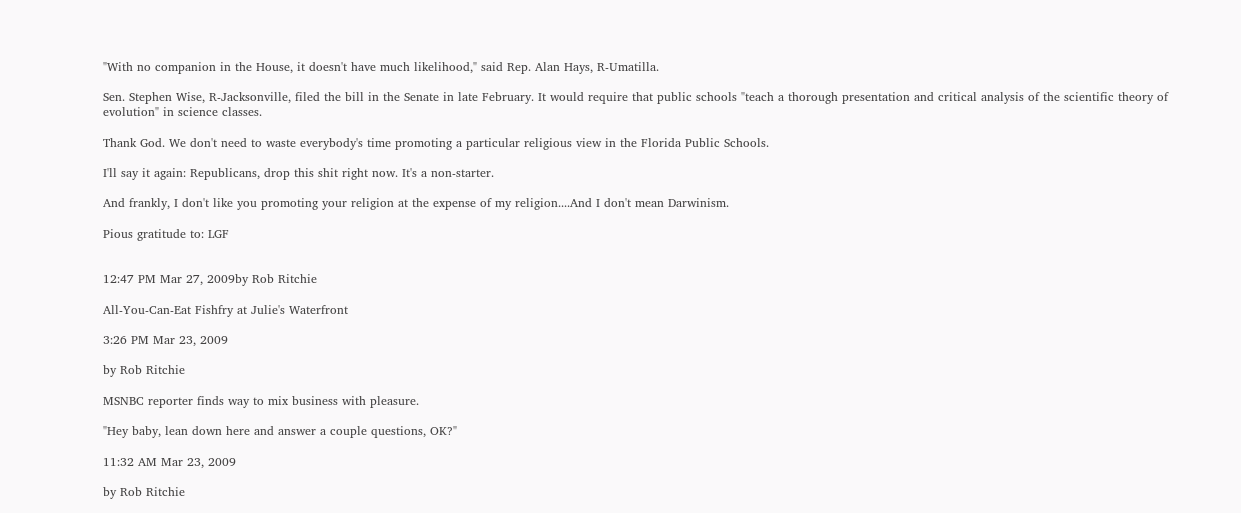"With no companion in the House, it doesn't have much likelihood," said Rep. Alan Hays, R-Umatilla.

Sen. Stephen Wise, R-Jacksonville, filed the bill in the Senate in late February. It would require that public schools "teach a thorough presentation and critical analysis of the scientific theory of evolution" in science classes.

Thank God. We don't need to waste everybody's time promoting a particular religious view in the Florida Public Schools.

I'll say it again: Republicans, drop this shit right now. It's a non-starter.

And frankly, I don't like you promoting your religion at the expense of my religion....And I don't mean Darwinism.

Pious gratitude to: LGF


12:47 PM Mar 27, 2009by Rob Ritchie

All-You-Can-Eat Fishfry at Julie's Waterfront

3:26 PM Mar 23, 2009

by Rob Ritchie

MSNBC reporter finds way to mix business with pleasure.

"Hey baby, lean down here and answer a couple questions, OK?"

11:32 AM Mar 23, 2009

by Rob Ritchie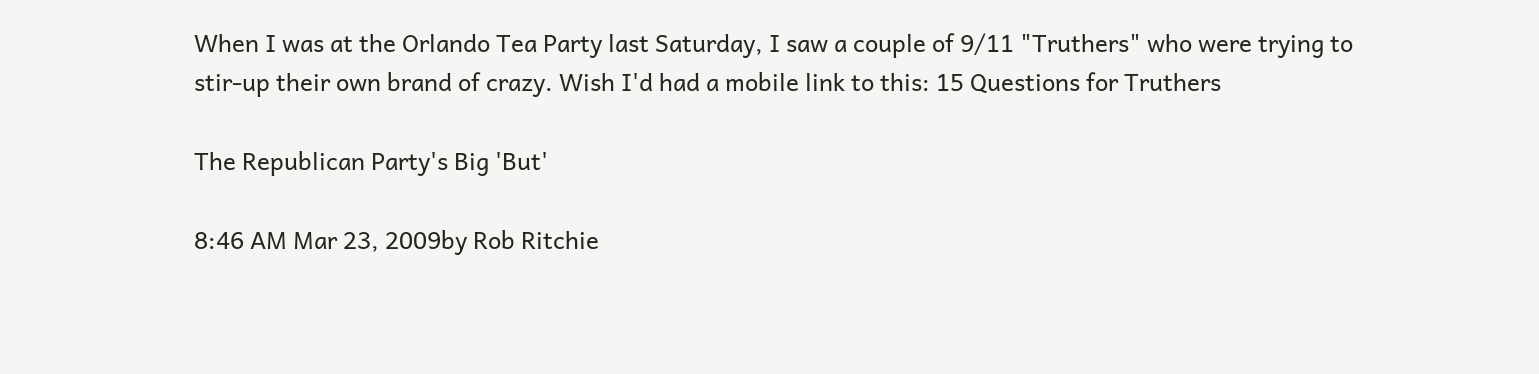When I was at the Orlando Tea Party last Saturday, I saw a couple of 9/11 "Truthers" who were trying to stir-up their own brand of crazy. Wish I'd had a mobile link to this: 15 Questions for Truthers

The Republican Party's Big 'But'

8:46 AM Mar 23, 2009by Rob Ritchie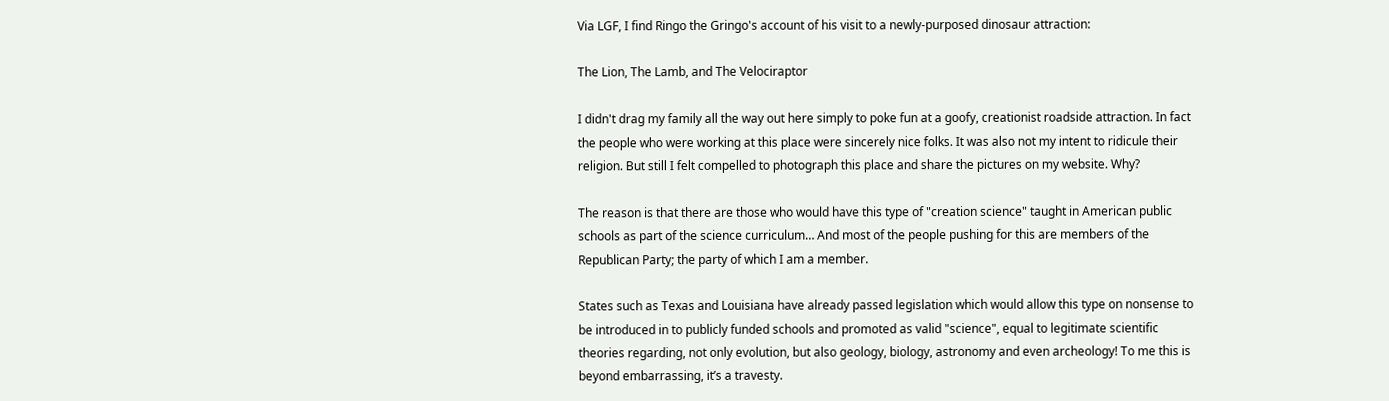Via LGF, I find Ringo the Gringo's account of his visit to a newly-purposed dinosaur attraction:

The Lion, The Lamb, and The Velociraptor

I didn't drag my family all the way out here simply to poke fun at a goofy, creationist roadside attraction. In fact the people who were working at this place were sincerely nice folks. It was also not my intent to ridicule their religion. But still I felt compelled to photograph this place and share the pictures on my website. Why?

The reason is that there are those who would have this type of "creation science" taught in American public schools as part of the science curriculum… And most of the people pushing for this are members of the Republican Party; the party of which I am a member.

States such as Texas and Louisiana have already passed legislation which would allow this type on nonsense to be introduced in to publicly funded schools and promoted as valid "science", equal to legitimate scientific theories regarding, not only evolution, but also geology, biology, astronomy and even archeology! To me this is beyond embarrassing, it’s a travesty.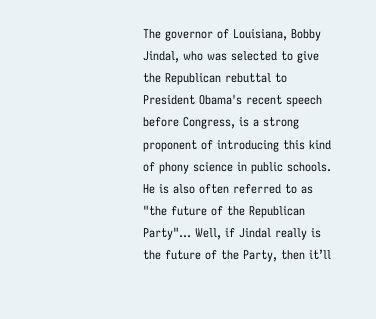The governor of Louisiana, Bobby Jindal, who was selected to give the Republican rebuttal to President Obama's recent speech before Congress, is a strong proponent of introducing this kind of phony science in public schools. He is also often referred to as "the future of the Republican Party"… Well, if Jindal really is the future of the Party, then it’ll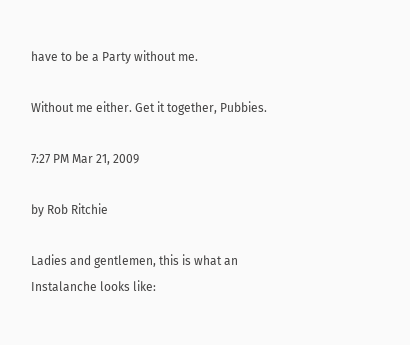have to be a Party without me.

Without me either. Get it together, Pubbies.

7:27 PM Mar 21, 2009

by Rob Ritchie

Ladies and gentlemen, this is what an Instalanche looks like: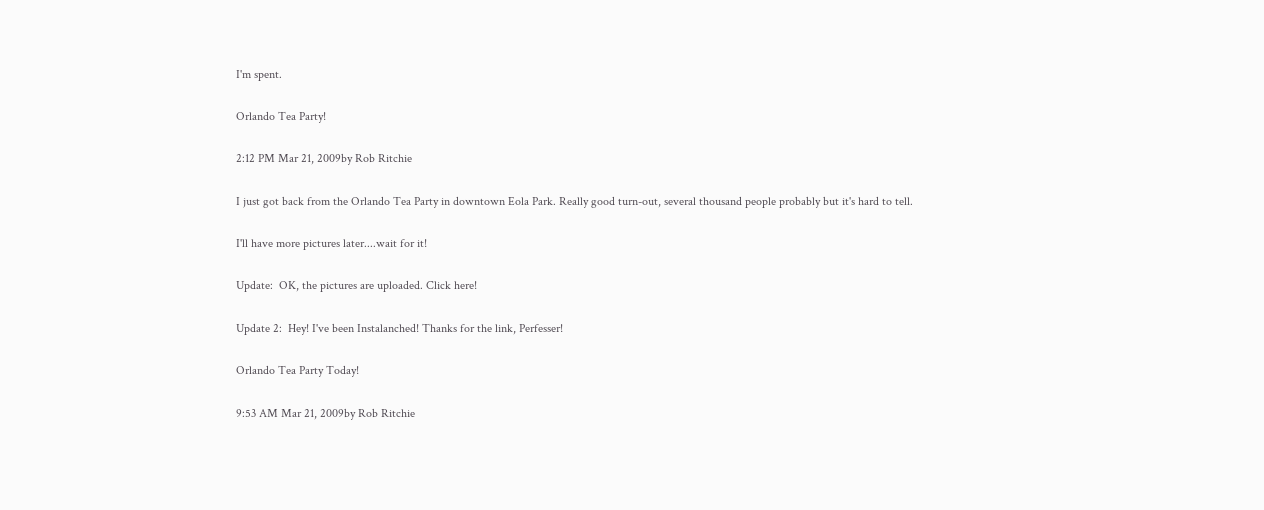I'm spent.

Orlando Tea Party!

2:12 PM Mar 21, 2009by Rob Ritchie

I just got back from the Orlando Tea Party in downtown Eola Park. Really good turn-out, several thousand people probably but it's hard to tell.

I'll have more pictures later....wait for it!

Update:  OK, the pictures are uploaded. Click here!

Update 2:  Hey! I've been Instalanched! Thanks for the link, Perfesser!

Orlando Tea Party Today!

9:53 AM Mar 21, 2009by Rob Ritchie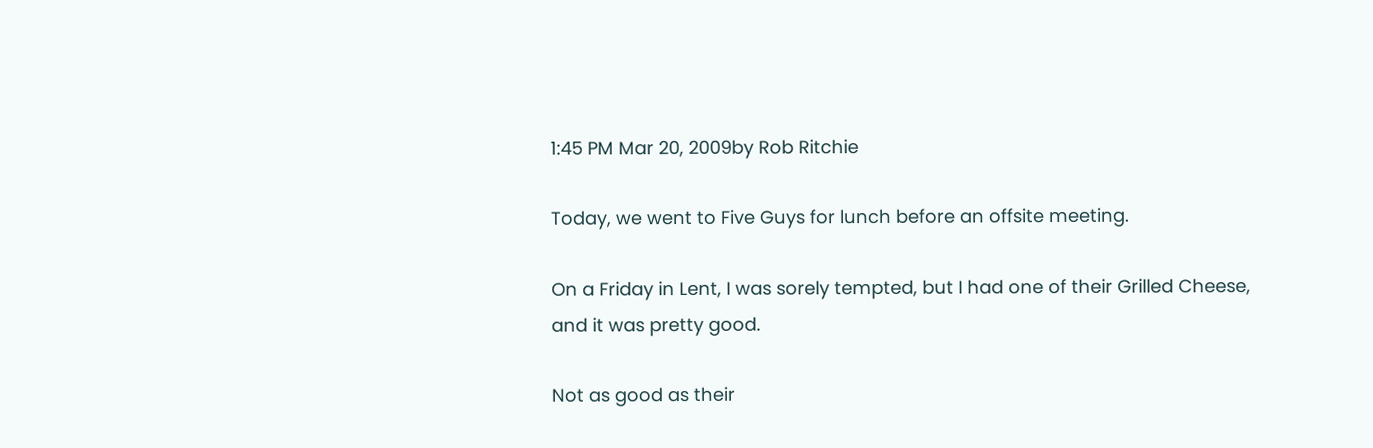1:45 PM Mar 20, 2009by Rob Ritchie

Today, we went to Five Guys for lunch before an offsite meeting.

On a Friday in Lent, I was sorely tempted, but I had one of their Grilled Cheese, and it was pretty good.

Not as good as their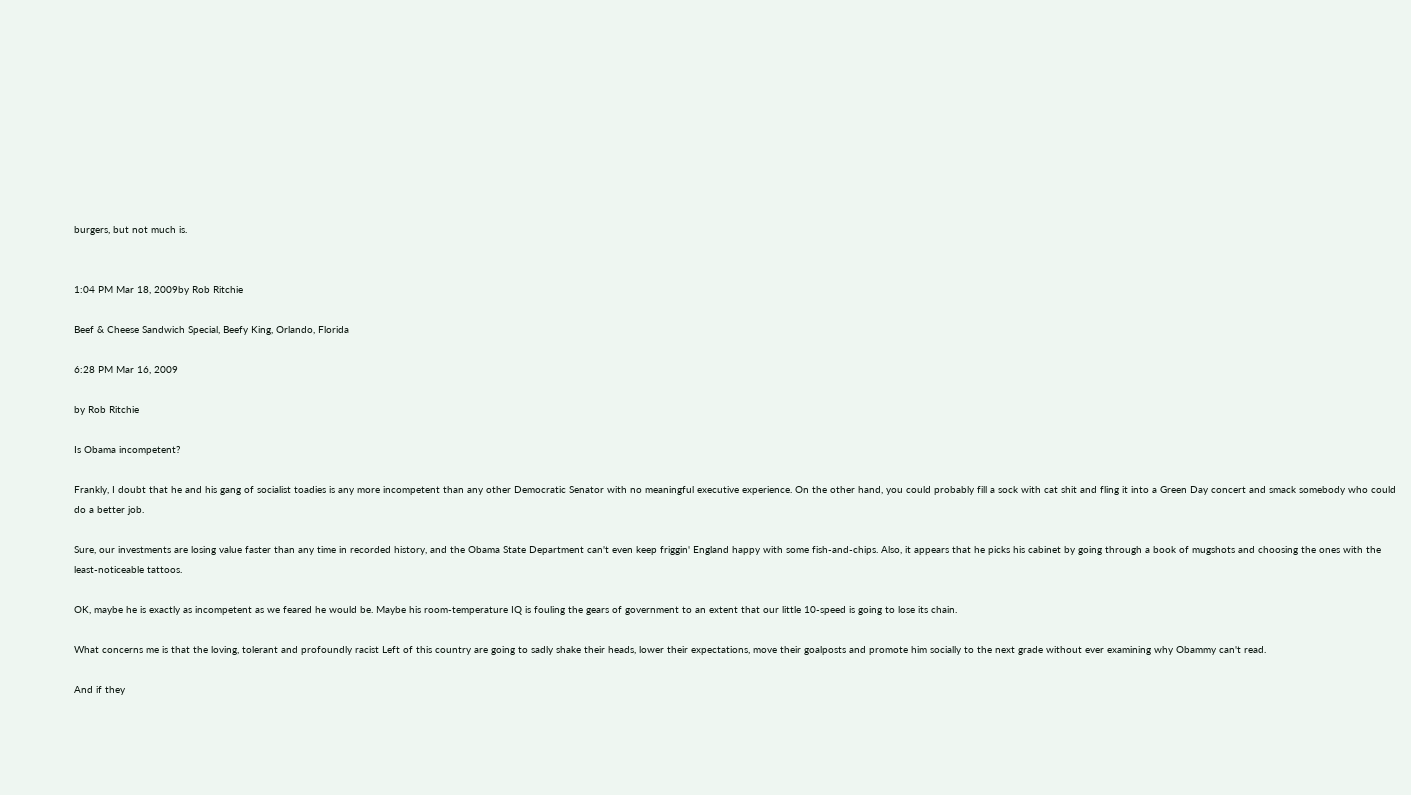burgers, but not much is.


1:04 PM Mar 18, 2009by Rob Ritchie

Beef & Cheese Sandwich Special, Beefy King, Orlando, Florida

6:28 PM Mar 16, 2009

by Rob Ritchie

Is Obama incompetent?

Frankly, I doubt that he and his gang of socialist toadies is any more incompetent than any other Democratic Senator with no meaningful executive experience. On the other hand, you could probably fill a sock with cat shit and fling it into a Green Day concert and smack somebody who could do a better job.

Sure, our investments are losing value faster than any time in recorded history, and the Obama State Department can't even keep friggin' England happy with some fish-and-chips. Also, it appears that he picks his cabinet by going through a book of mugshots and choosing the ones with the least-noticeable tattoos.

OK, maybe he is exactly as incompetent as we feared he would be. Maybe his room-temperature IQ is fouling the gears of government to an extent that our little 10-speed is going to lose its chain.

What concerns me is that the loving, tolerant and profoundly racist Left of this country are going to sadly shake their heads, lower their expectations, move their goalposts and promote him socially to the next grade without ever examining why Obammy can't read.

And if they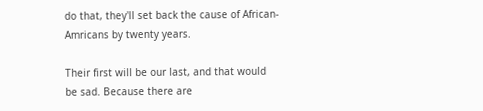do that, they'll set back the cause of African-Amricans by twenty years.

Their first will be our last, and that would be sad. Because there are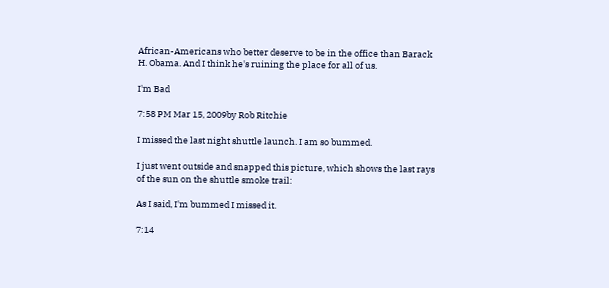African-Americans who better deserve to be in the office than Barack H. Obama. And I think he's ruining the place for all of us.

I'm Bad

7:58 PM Mar 15, 2009by Rob Ritchie

I missed the last night shuttle launch. I am so bummed.

I just went outside and snapped this picture, which shows the last rays of the sun on the shuttle smoke trail:

As I said, I'm bummed I missed it.

7:14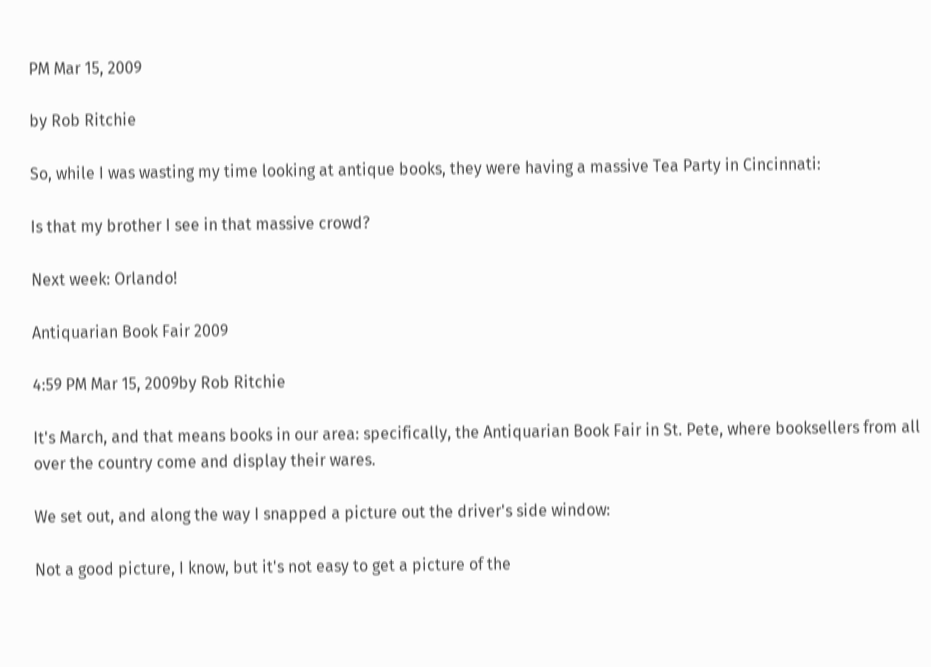PM Mar 15, 2009

by Rob Ritchie

So, while I was wasting my time looking at antique books, they were having a massive Tea Party in Cincinnati:

Is that my brother I see in that massive crowd?

Next week: Orlando!

Antiquarian Book Fair 2009

4:59 PM Mar 15, 2009by Rob Ritchie

It's March, and that means books in our area: specifically, the Antiquarian Book Fair in St. Pete, where booksellers from all over the country come and display their wares.

We set out, and along the way I snapped a picture out the driver's side window:

Not a good picture, I know, but it's not easy to get a picture of the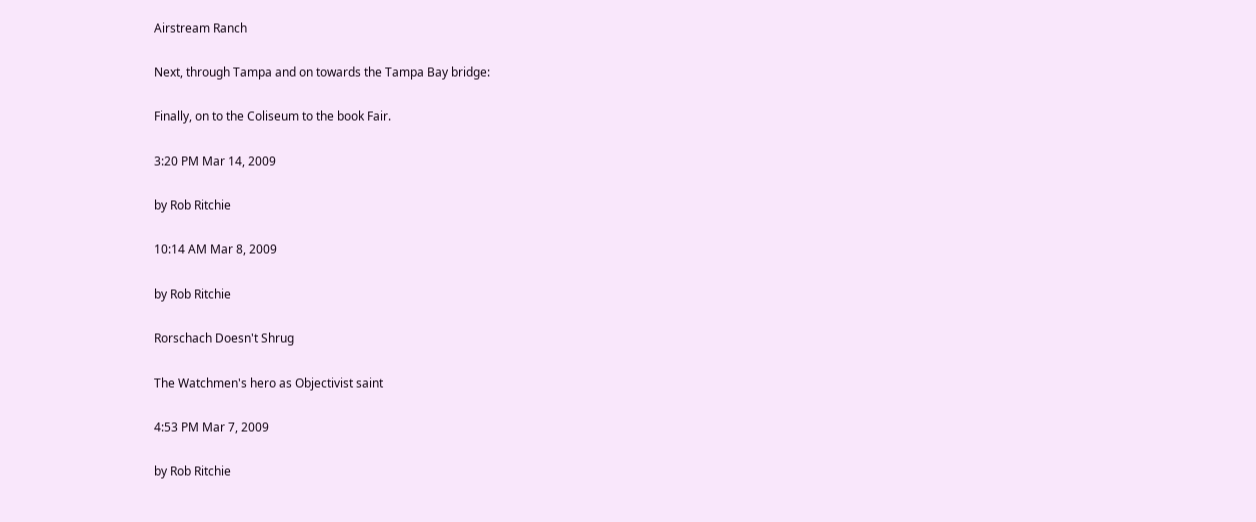Airstream Ranch

Next, through Tampa and on towards the Tampa Bay bridge:

Finally, on to the Coliseum to the book Fair.

3:20 PM Mar 14, 2009

by Rob Ritchie

10:14 AM Mar 8, 2009

by Rob Ritchie

Rorschach Doesn't Shrug

The Watchmen's hero as Objectivist saint

4:53 PM Mar 7, 2009

by Rob Ritchie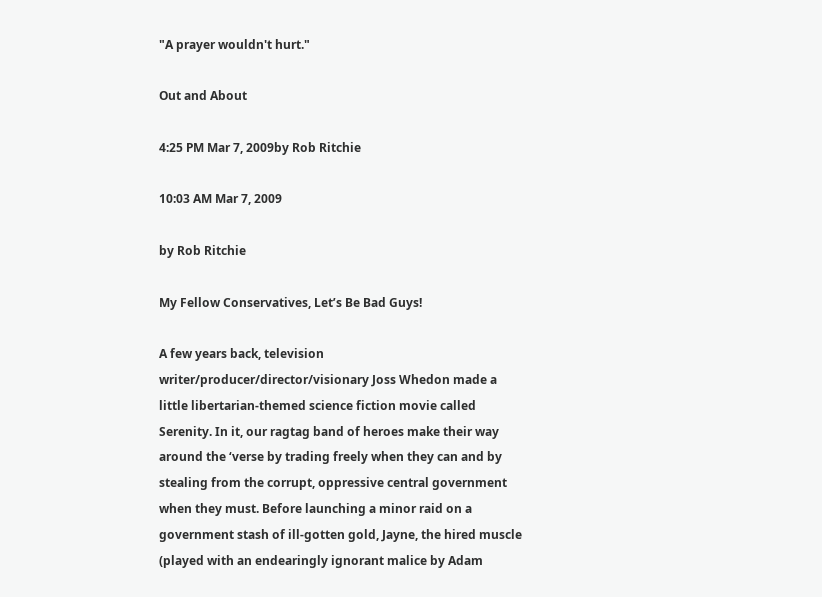"A prayer wouldn't hurt."

Out and About

4:25 PM Mar 7, 2009by Rob Ritchie

10:03 AM Mar 7, 2009

by Rob Ritchie

My Fellow Conservatives, Let’s Be Bad Guys!

A few years back, television writer/producer/director/visionary Joss Whedon made a little libertarian-themed science fiction movie called Serenity. In it, our ragtag band of heroes make their way around the ‘verse by trading freely when they can and by stealing from the corrupt, oppressive central government when they must. Before launching a minor raid on a government stash of ill-gotten gold, Jayne, the hired muscle (played with an endearingly ignorant malice by Adam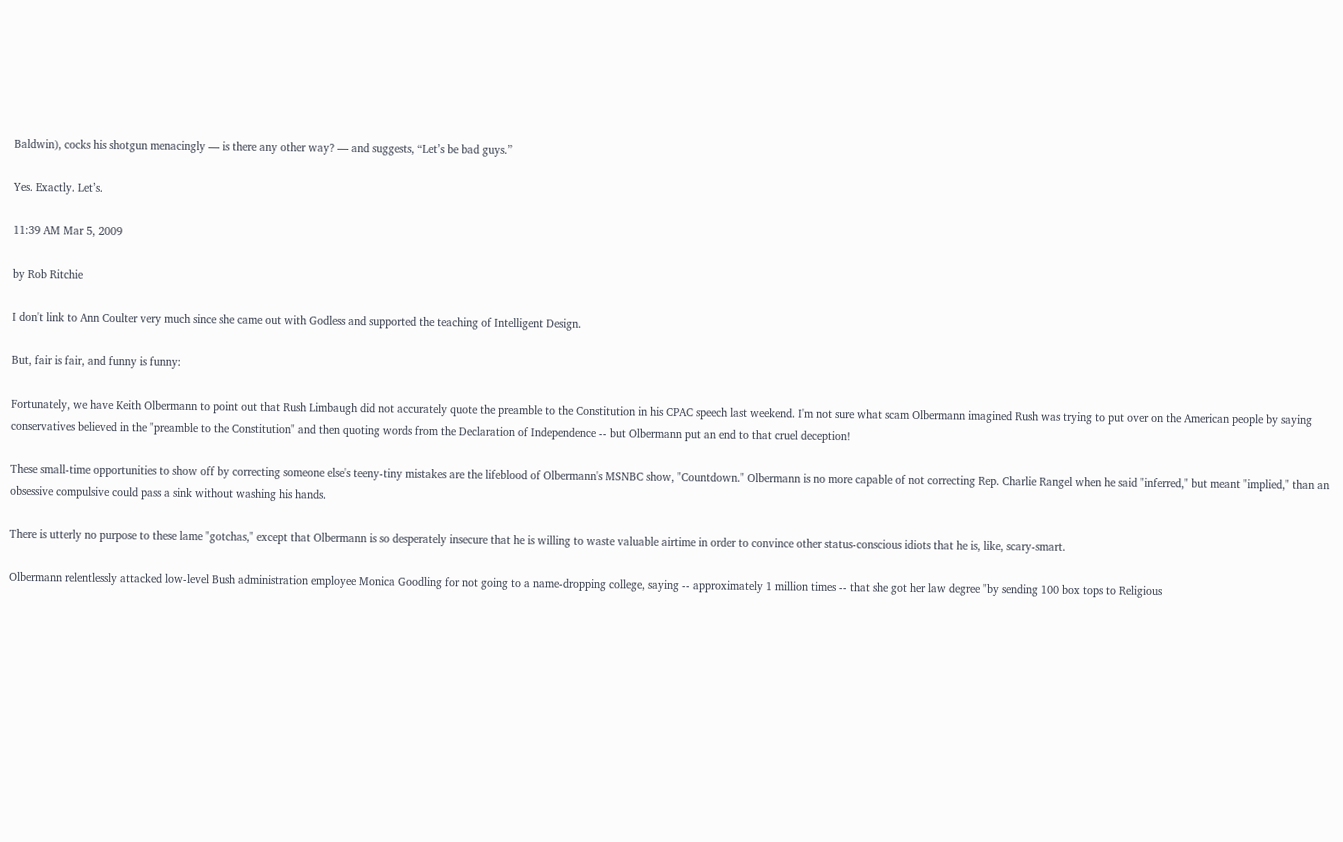Baldwin), cocks his shotgun menacingly — is there any other way? — and suggests, “Let’s be bad guys.”

Yes. Exactly. Let’s.

11:39 AM Mar 5, 2009

by Rob Ritchie

I don't link to Ann Coulter very much since she came out with Godless and supported the teaching of Intelligent Design.

But, fair is fair, and funny is funny:

Fortunately, we have Keith Olbermann to point out that Rush Limbaugh did not accurately quote the preamble to the Constitution in his CPAC speech last weekend. I'm not sure what scam Olbermann imagined Rush was trying to put over on the American people by saying conservatives believed in the "preamble to the Constitution" and then quoting words from the Declaration of Independence -- but Olbermann put an end to that cruel deception!

These small-time opportunities to show off by correcting someone else's teeny-tiny mistakes are the lifeblood of Olbermann's MSNBC show, "Countdown." Olbermann is no more capable of not correcting Rep. Charlie Rangel when he said "inferred," but meant "implied," than an obsessive compulsive could pass a sink without washing his hands.

There is utterly no purpose to these lame "gotchas," except that Olbermann is so desperately insecure that he is willing to waste valuable airtime in order to convince other status-conscious idiots that he is, like, scary-smart.

Olbermann relentlessly attacked low-level Bush administration employee Monica Goodling for not going to a name-dropping college, saying -- approximately 1 million times -- that she got her law degree "by sending 100 box tops to Religious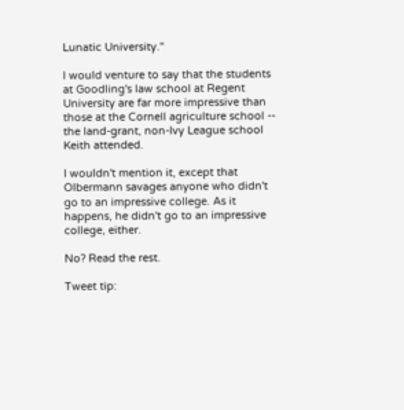Lunatic University."

I would venture to say that the students at Goodling's law school at Regent University are far more impressive than those at the Cornell agriculture school -- the land-grant, non-Ivy League school Keith attended.

I wouldn't mention it, except that Olbermann savages anyone who didn't go to an impressive college. As it happens, he didn't go to an impressive college, either.

No? Read the rest.

Tweet tip: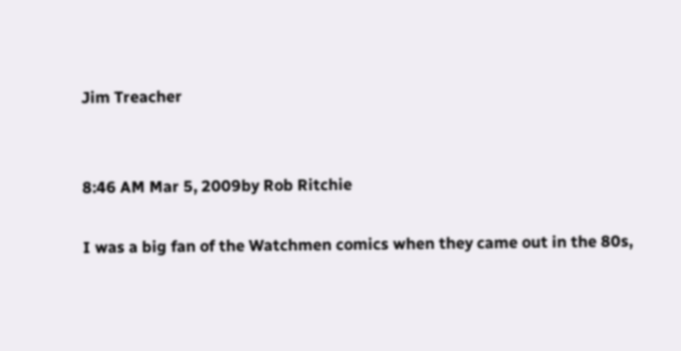Jim Treacher


8:46 AM Mar 5, 2009by Rob Ritchie

I was a big fan of the Watchmen comics when they came out in the 80s,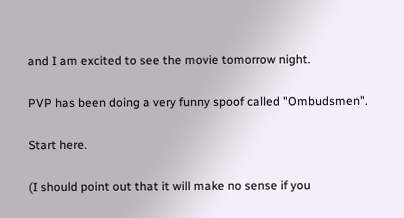and I am excited to see the movie tomorrow night.

PVP has been doing a very funny spoof called "Ombudsmen".

Start here.

(I should point out that it will make no sense if you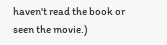haven't read the book or seen the movie.)